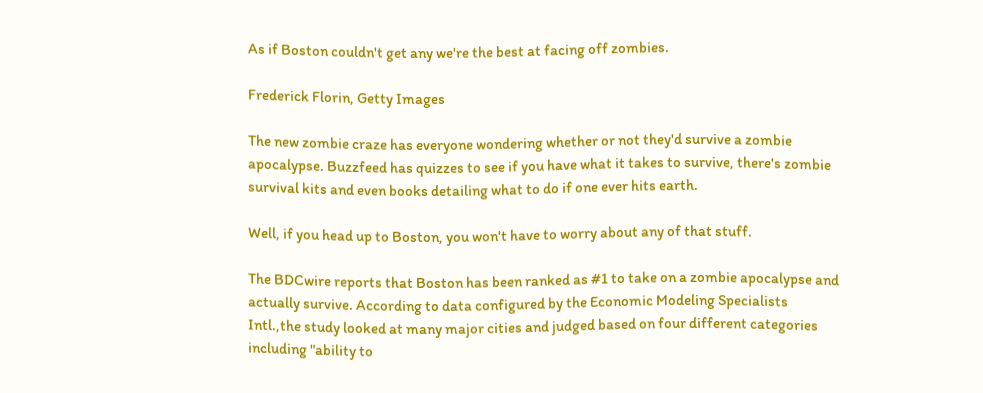As if Boston couldn't get any we're the best at facing off zombies.

Frederick Florin, Getty Images

The new zombie craze has everyone wondering whether or not they'd survive a zombie apocalypse. Buzzfeed has quizzes to see if you have what it takes to survive, there's zombie survival kits and even books detailing what to do if one ever hits earth.

Well, if you head up to Boston, you won't have to worry about any of that stuff.

The BDCwire reports that Boston has been ranked as #1 to take on a zombie apocalypse and actually survive. According to data configured by the Economic Modeling Specialists Intl.,the study looked at many major cities and judged based on four different categories including "ability to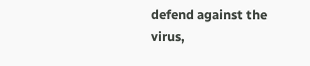defend against the virus,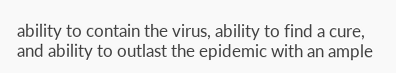ability to contain the virus, ability to find a cure, and ability to outlast the epidemic with an ample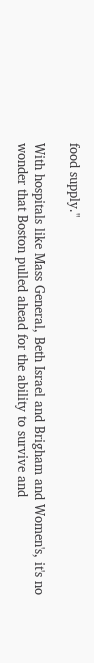food supply."

With hospitals like Mass General, Beth Israel and Brigham and Women's, it's no wonder that Boston pulled ahead for the ability to survive and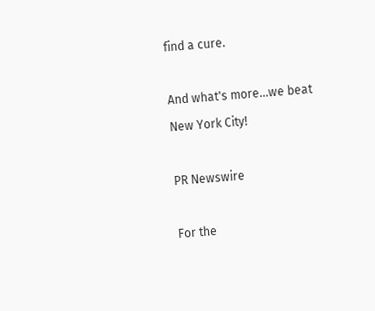find a cure.

And what's more...we beat New York City!

PR Newswire

For the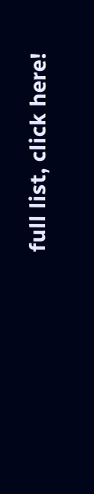full list, click here!